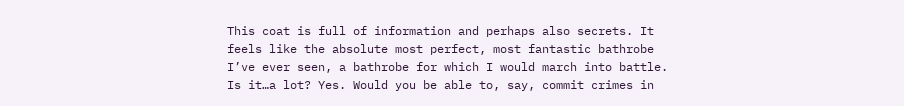This coat is full of information and perhaps also secrets. It feels like the absolute most perfect, most fantastic bathrobe I’ve ever seen, a bathrobe for which I would march into battle. Is it…a lot? Yes. Would you be able to, say, commit crimes in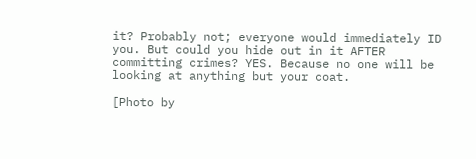it? Probably not; everyone would immediately ID you. But could you hide out in it AFTER committing crimes? YES. Because no one will be looking at anything but your coat.

[Photo by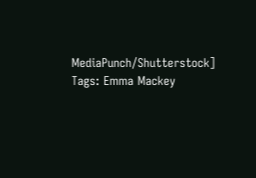MediaPunch/Shutterstock]
Tags: Emma Mackey